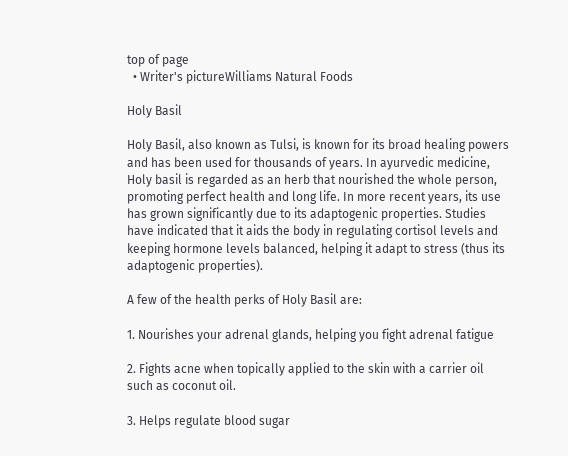top of page
  • Writer's pictureWilliams Natural Foods

Holy Basil

Holy Basil, also known as Tulsi, is known for its broad healing powers and has been used for thousands of years. In ayurvedic medicine, Holy basil is regarded as an herb that nourished the whole person, promoting perfect health and long life. In more recent years, its use has grown significantly due to its adaptogenic properties. Studies have indicated that it aids the body in regulating cortisol levels and keeping hormone levels balanced, helping it adapt to stress (thus its adaptogenic properties).

A few of the health perks of Holy Basil are:

1. Nourishes your adrenal glands, helping you fight adrenal fatigue

2. Fights acne when topically applied to the skin with a carrier oil such as coconut oil.

3. Helps regulate blood sugar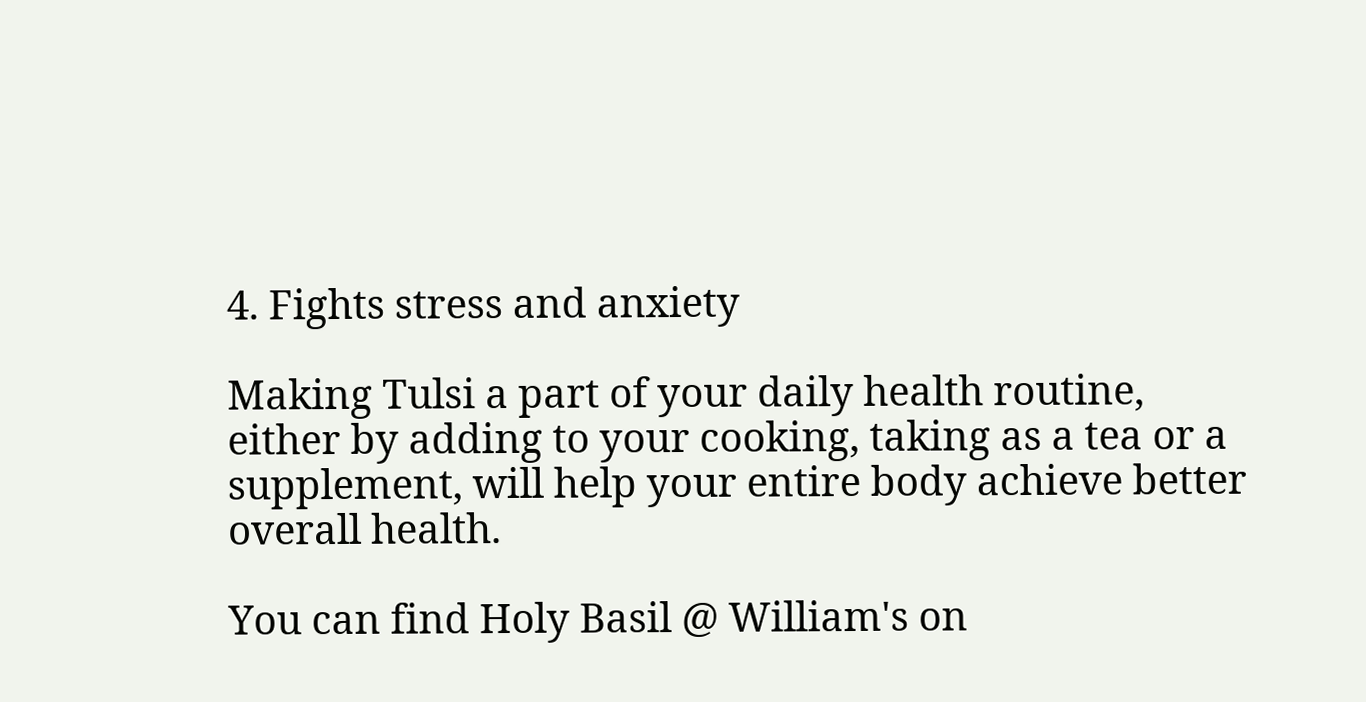4. Fights stress and anxiety

Making Tulsi a part of your daily health routine, either by adding to your cooking, taking as a tea or a supplement, will help your entire body achieve better overall health.

You can find Holy Basil @ William's on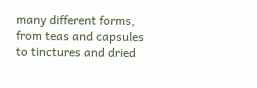many different forms, from teas and capsules to tinctures and dried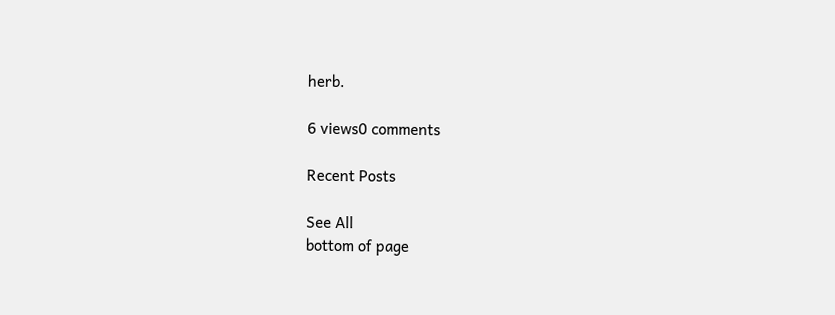herb.

6 views0 comments

Recent Posts

See All
bottom of page